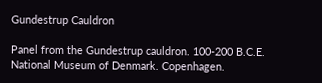Gundestrup Cauldron

Panel from the Gundestrup cauldron. 100-200 B.C.E. National Museum of Denmark. Copenhagen.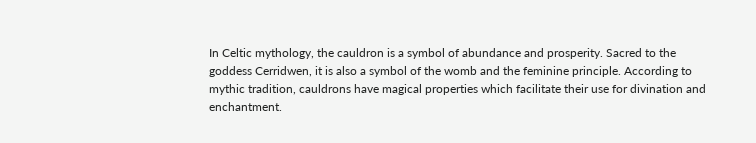In Celtic mythology, the cauldron is a symbol of abundance and prosperity. Sacred to the goddess Cerridwen, it is also a symbol of the womb and the feminine principle. According to mythic tradition, cauldrons have magical properties which facilitate their use for divination and enchantment.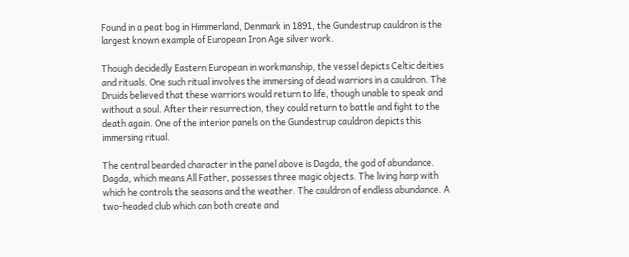Found in a peat bog in Himmerland, Denmark in 1891, the Gundestrup cauldron is the largest known example of European Iron Age silver work.

Though decidedly Eastern European in workmanship, the vessel depicts Celtic deities and rituals. One such ritual involves the immersing of dead warriors in a cauldron. The Druids believed that these warriors would return to life, though unable to speak and without a soul. After their resurrection, they could return to battle and fight to the death again. One of the interior panels on the Gundestrup cauldron depicts this immersing ritual.

The central bearded character in the panel above is Dagda, the god of abundance. Dagda, which means All Father, possesses three magic objects. The living harp with which he controls the seasons and the weather. The cauldron of endless abundance. A two-headed club which can both create and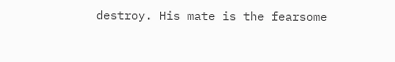destroy. His mate is the fearsome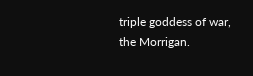triple goddess of war, the Morrigan.